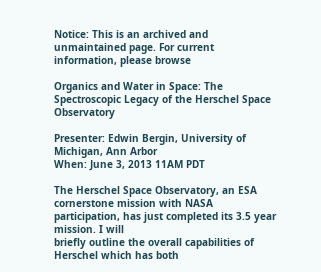Notice: This is an archived and unmaintained page. For current information, please browse

Organics and Water in Space: The Spectroscopic Legacy of the Herschel Space Observatory

Presenter: Edwin Bergin, University of Michigan, Ann Arbor
When: June 3, 2013 11AM PDT

The Herschel Space Observatory, an ESA cornerstone mission with NASA
participation, has just completed its 3.5 year mission. I will
briefly outline the overall capabilities of Herschel which has both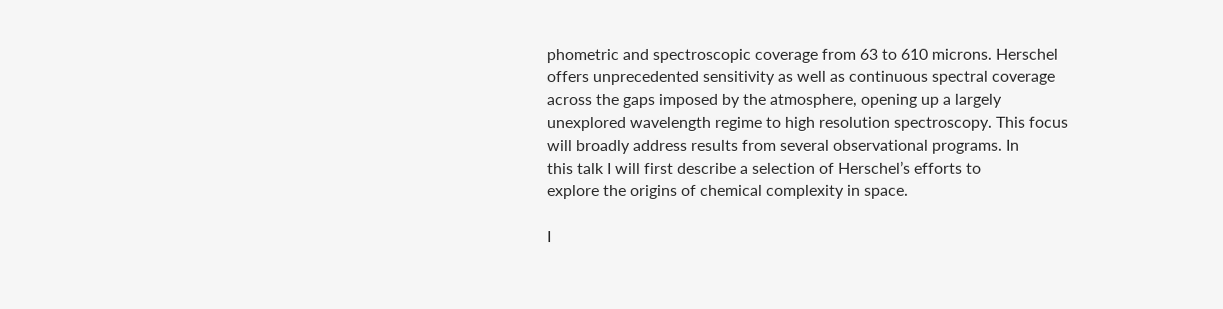phometric and spectroscopic coverage from 63 to 610 microns. Herschel
offers unprecedented sensitivity as well as continuous spectral coverage
across the gaps imposed by the atmosphere, opening up a largely
unexplored wavelength regime to high resolution spectroscopy. This focus
will broadly address results from several observational programs. In
this talk I will first describe a selection of Herschel’s efforts to
explore the origins of chemical complexity in space.

I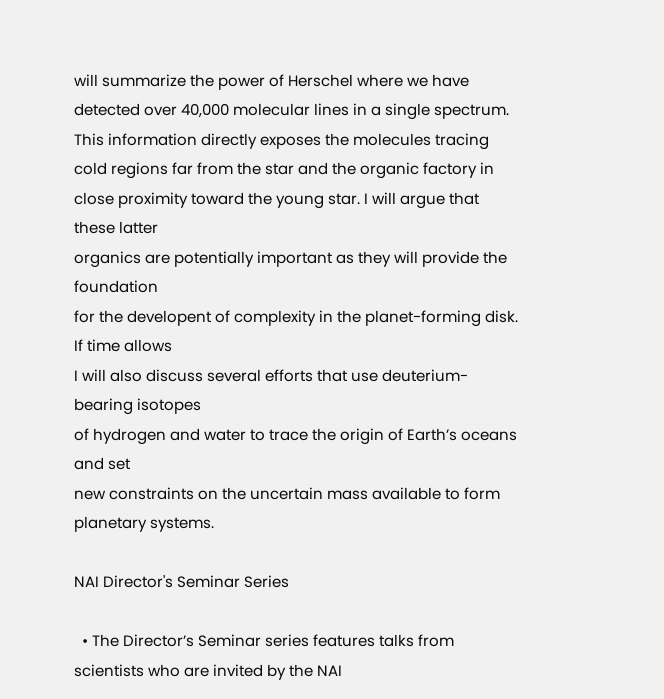will summarize the power of Herschel where we have detected over 40,000 molecular lines in a single spectrum. This information directly exposes the molecules tracing cold regions far from the star and the organic factory in close proximity toward the young star. I will argue that these latter
organics are potentially important as they will provide the foundation
for the developent of complexity in the planet-forming disk. If time allows
I will also discuss several efforts that use deuterium-bearing isotopes
of hydrogen and water to trace the origin of Earth’s oceans and set
new constraints on the uncertain mass available to form planetary systems.

NAI Director's Seminar Series

  • The Director’s Seminar series features talks from scientists who are invited by the NAI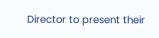Director to present their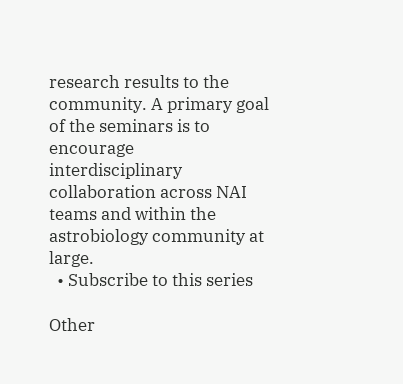research results to the community. A primary goal of the seminars is to encourage interdisciplinary collaboration across NAI teams and within the astrobiology community at large.
  • Subscribe to this series

Other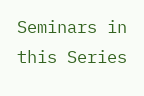Seminars in this Series